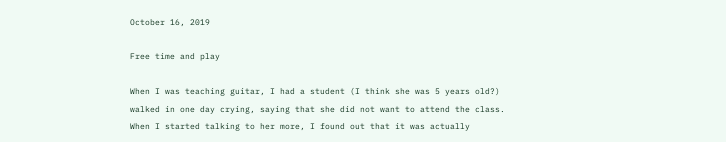October 16, 2019

Free time and play

When I was teaching guitar, I had a student (I think she was 5 years old?) walked in one day crying, saying that she did not want to attend the class. When I started talking to her more, I found out that it was actually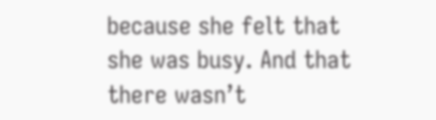because she felt that she was busy. And that there wasn’t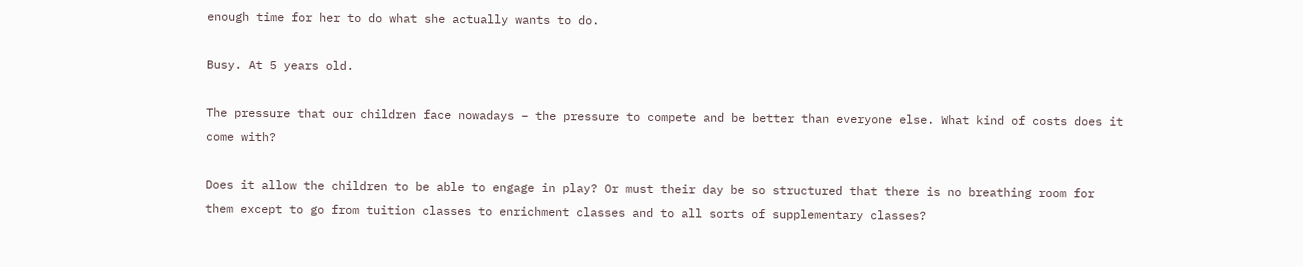enough time for her to do what she actually wants to do.

Busy. At 5 years old.

The pressure that our children face nowadays – the pressure to compete and be better than everyone else. What kind of costs does it come with?

Does it allow the children to be able to engage in play? Or must their day be so structured that there is no breathing room for them except to go from tuition classes to enrichment classes and to all sorts of supplementary classes?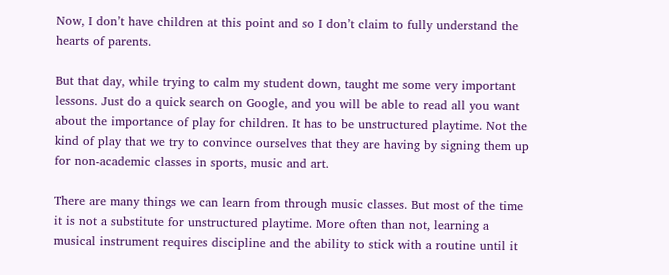Now, I don’t have children at this point and so I don’t claim to fully understand the hearts of parents.

But that day, while trying to calm my student down, taught me some very important lessons. Just do a quick search on Google, and you will be able to read all you want about the importance of play for children. It has to be unstructured playtime. Not the kind of play that we try to convince ourselves that they are having by signing them up for non-academic classes in sports, music and art.

There are many things we can learn from through music classes. But most of the time it is not a substitute for unstructured playtime. More often than not, learning a musical instrument requires discipline and the ability to stick with a routine until it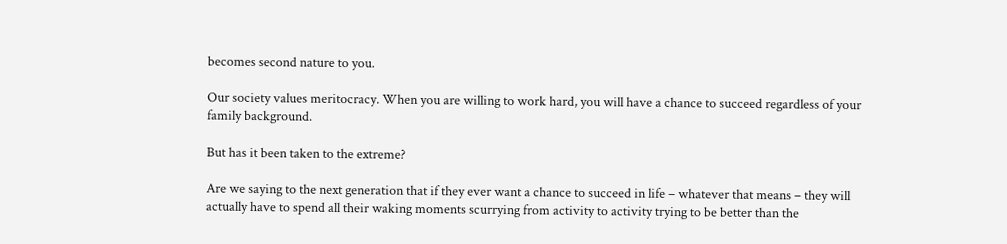becomes second nature to you.

Our society values meritocracy. When you are willing to work hard, you will have a chance to succeed regardless of your family background.

But has it been taken to the extreme?

Are we saying to the next generation that if they ever want a chance to succeed in life – whatever that means – they will actually have to spend all their waking moments scurrying from activity to activity trying to be better than the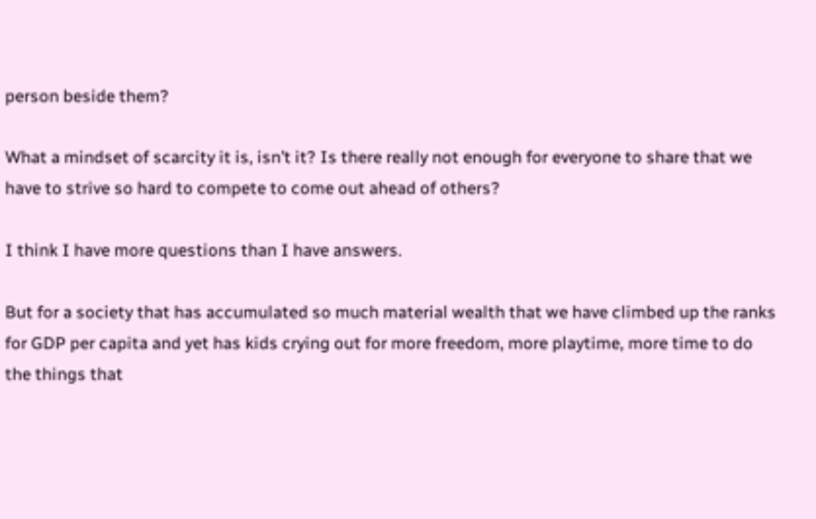person beside them?

What a mindset of scarcity it is, isn’t it? Is there really not enough for everyone to share that we have to strive so hard to compete to come out ahead of others?

I think I have more questions than I have answers.

But for a society that has accumulated so much material wealth that we have climbed up the ranks for GDP per capita and yet has kids crying out for more freedom, more playtime, more time to do the things that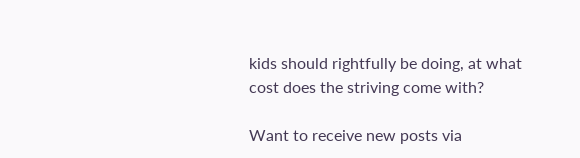kids should rightfully be doing, at what cost does the striving come with?

Want to receive new posts via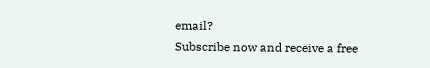email?
Subscribe now and receive a free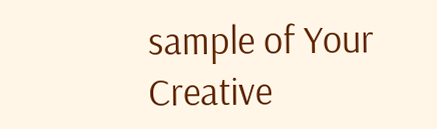sample of Your Creative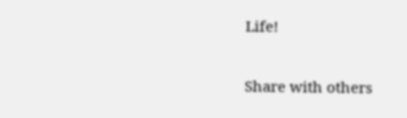Life!

Share with others